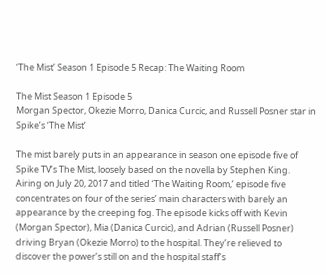‘The Mist’ Season 1 Episode 5 Recap: The Waiting Room

The Mist Season 1 Episode 5
Morgan Spector, Okezie Morro, Danica Curcic, and Russell Posner star in Spike’s ‘The Mist’

The mist barely puts in an appearance in season one episode five of Spike TV’s The Mist, loosely based on the novella by Stephen King. Airing on July 20, 2017 and titled ‘The Waiting Room,’ episode five concentrates on four of the series’ main characters with barely an appearance by the creeping fog. The episode kicks off with Kevin (Morgan Spector), Mia (Danica Curcic), and Adrian (Russell Posner) driving Bryan (Okezie Morro) to the hospital. They’re relieved to discover the power’s still on and the hospital staff’s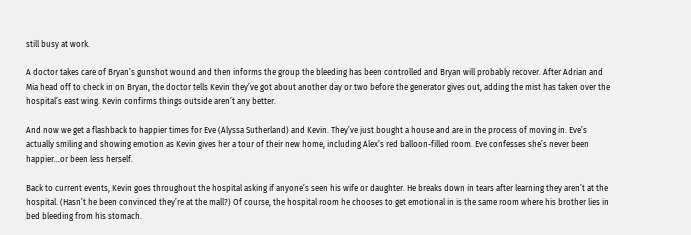still busy at work.

A doctor takes care of Bryan’s gunshot wound and then informs the group the bleeding has been controlled and Bryan will probably recover. After Adrian and Mia head off to check in on Bryan, the doctor tells Kevin they’ve got about another day or two before the generator gives out, adding the mist has taken over the hospital’s east wing. Kevin confirms things outside aren’t any better.

And now we get a flashback to happier times for Eve (Alyssa Sutherland) and Kevin. They’ve just bought a house and are in the process of moving in. Eve’s actually smiling and showing emotion as Kevin gives her a tour of their new home, including Alex’s red balloon-filled room. Eve confesses she’s never been happier…or been less herself.

Back to current events, Kevin goes throughout the hospital asking if anyone’s seen his wife or daughter. He breaks down in tears after learning they aren’t at the hospital. (Hasn’t he been convinced they’re at the mall?) Of course, the hospital room he chooses to get emotional in is the same room where his brother lies in bed bleeding from his stomach.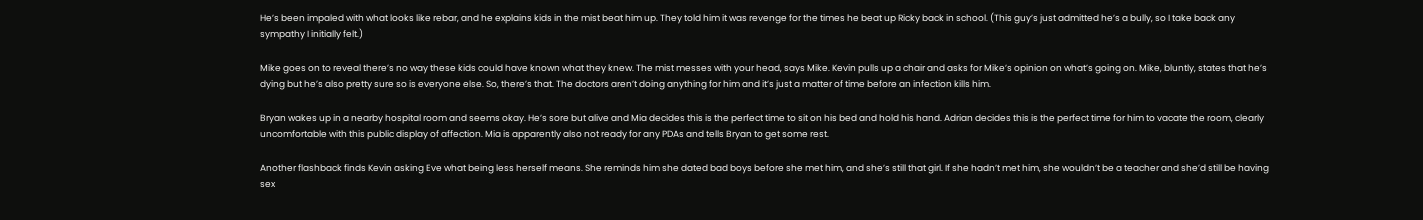He’s been impaled with what looks like rebar, and he explains kids in the mist beat him up. They told him it was revenge for the times he beat up Ricky back in school. (This guy’s just admitted he’s a bully, so I take back any sympathy I initially felt.)

Mike goes on to reveal there’s no way these kids could have known what they knew. The mist messes with your head, says Mike. Kevin pulls up a chair and asks for Mike’s opinion on what’s going on. Mike, bluntly, states that he’s dying but he’s also pretty sure so is everyone else. So, there’s that. The doctors aren’t doing anything for him and it’s just a matter of time before an infection kills him.

Bryan wakes up in a nearby hospital room and seems okay. He’s sore but alive and Mia decides this is the perfect time to sit on his bed and hold his hand. Adrian decides this is the perfect time for him to vacate the room, clearly uncomfortable with this public display of affection. Mia is apparently also not ready for any PDAs and tells Bryan to get some rest.

Another flashback finds Kevin asking Eve what being less herself means. She reminds him she dated bad boys before she met him, and she’s still that girl. If she hadn’t met him, she wouldn’t be a teacher and she’d still be having sex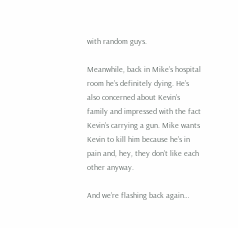with random guys.

Meanwhile, back in Mike’s hospital room he’s definitely dying. He’s also concerned about Kevin’s family and impressed with the fact Kevin’s carrying a gun. Mike wants Kevin to kill him because he’s in pain and, hey, they don’t like each other anyway.

And we’re flashing back again…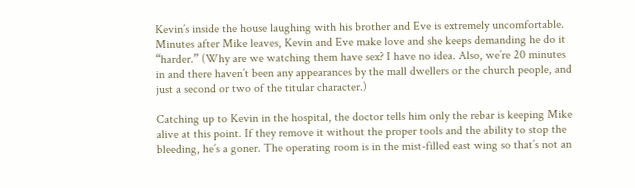Kevin’s inside the house laughing with his brother and Eve is extremely uncomfortable. Minutes after Mike leaves, Kevin and Eve make love and she keeps demanding he do it “harder.” (Why are we watching them have sex? I have no idea. Also, we’re 20 minutes in and there haven’t been any appearances by the mall dwellers or the church people, and just a second or two of the titular character.)

Catching up to Kevin in the hospital, the doctor tells him only the rebar is keeping Mike alive at this point. If they remove it without the proper tools and the ability to stop the bleeding, he’s a goner. The operating room is in the mist-filled east wing so that’s not an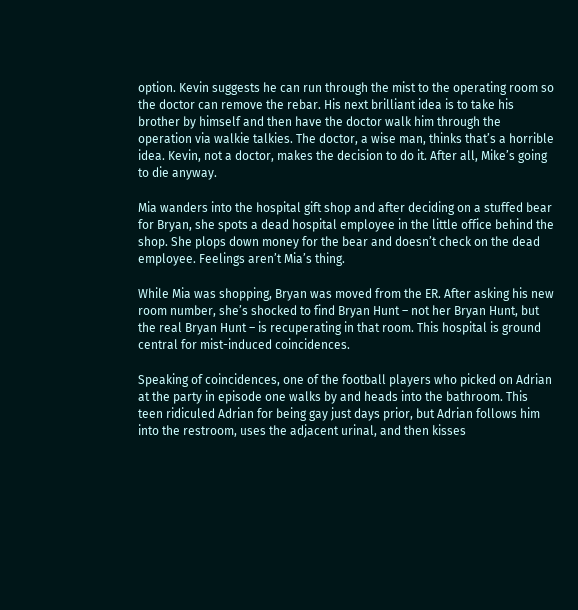option. Kevin suggests he can run through the mist to the operating room so the doctor can remove the rebar. His next brilliant idea is to take his brother by himself and then have the doctor walk him through the operation via walkie talkies. The doctor, a wise man, thinks that’s a horrible idea. Kevin, not a doctor, makes the decision to do it. After all, Mike’s going to die anyway.

Mia wanders into the hospital gift shop and after deciding on a stuffed bear for Bryan, she spots a dead hospital employee in the little office behind the shop. She plops down money for the bear and doesn’t check on the dead employee. Feelings aren’t Mia’s thing.

While Mia was shopping, Bryan was moved from the ER. After asking his new room number, she’s shocked to find Bryan Hunt – not her Bryan Hunt, but the real Bryan Hunt – is recuperating in that room. This hospital is ground central for mist-induced coincidences.

Speaking of coincidences, one of the football players who picked on Adrian at the party in episode one walks by and heads into the bathroom. This teen ridiculed Adrian for being gay just days prior, but Adrian follows him into the restroom, uses the adjacent urinal, and then kisses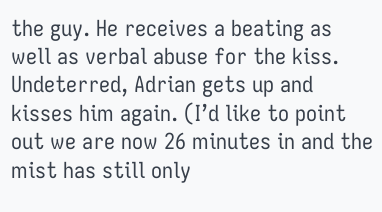the guy. He receives a beating as well as verbal abuse for the kiss. Undeterred, Adrian gets up and kisses him again. (I’d like to point out we are now 26 minutes in and the mist has still only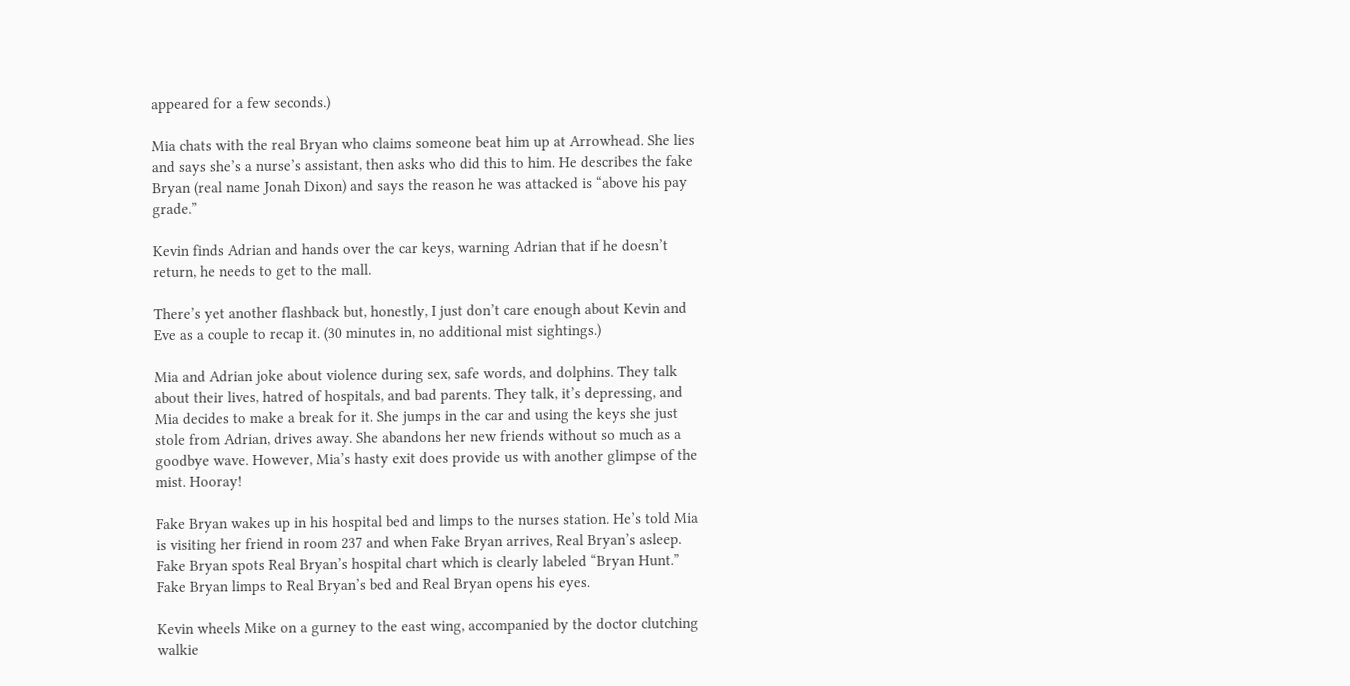appeared for a few seconds.)

Mia chats with the real Bryan who claims someone beat him up at Arrowhead. She lies and says she’s a nurse’s assistant, then asks who did this to him. He describes the fake Bryan (real name Jonah Dixon) and says the reason he was attacked is “above his pay grade.”

Kevin finds Adrian and hands over the car keys, warning Adrian that if he doesn’t return, he needs to get to the mall.

There’s yet another flashback but, honestly, I just don’t care enough about Kevin and Eve as a couple to recap it. (30 minutes in, no additional mist sightings.)

Mia and Adrian joke about violence during sex, safe words, and dolphins. They talk about their lives, hatred of hospitals, and bad parents. They talk, it’s depressing, and Mia decides to make a break for it. She jumps in the car and using the keys she just stole from Adrian, drives away. She abandons her new friends without so much as a goodbye wave. However, Mia’s hasty exit does provide us with another glimpse of the mist. Hooray!

Fake Bryan wakes up in his hospital bed and limps to the nurses station. He’s told Mia is visiting her friend in room 237 and when Fake Bryan arrives, Real Bryan’s asleep. Fake Bryan spots Real Bryan’s hospital chart which is clearly labeled “Bryan Hunt.” Fake Bryan limps to Real Bryan’s bed and Real Bryan opens his eyes.

Kevin wheels Mike on a gurney to the east wing, accompanied by the doctor clutching walkie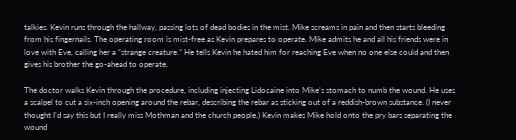talkies. Kevin runs through the hallway, passing lots of dead bodies in the mist. Mike screams in pain and then starts bleeding from his fingernails. The operating room is mist-free as Kevin prepares to operate. Mike admits he and all his friends were in love with Eve, calling her a “strange creature.” He tells Kevin he hated him for reaching Eve when no one else could and then gives his brother the go-ahead to operate.

The doctor walks Kevin through the procedure, including injecting Lidocaine into Mike’s stomach to numb the wound. He uses a scalpel to cut a six-inch opening around the rebar, describing the rebar as sticking out of a reddish-brown substance. (I never thought I’d say this but I really miss Mothman and the church people.) Kevin makes Mike hold onto the pry bars separating the wound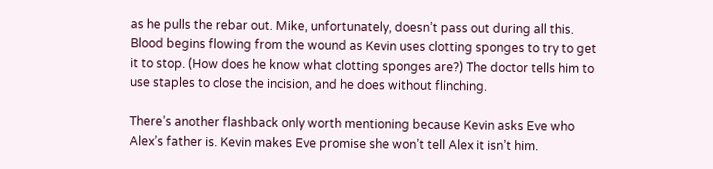as he pulls the rebar out. Mike, unfortunately, doesn’t pass out during all this. Blood begins flowing from the wound as Kevin uses clotting sponges to try to get it to stop. (How does he know what clotting sponges are?) The doctor tells him to use staples to close the incision, and he does without flinching.

There’s another flashback only worth mentioning because Kevin asks Eve who Alex’s father is. Kevin makes Eve promise she won’t tell Alex it isn’t him.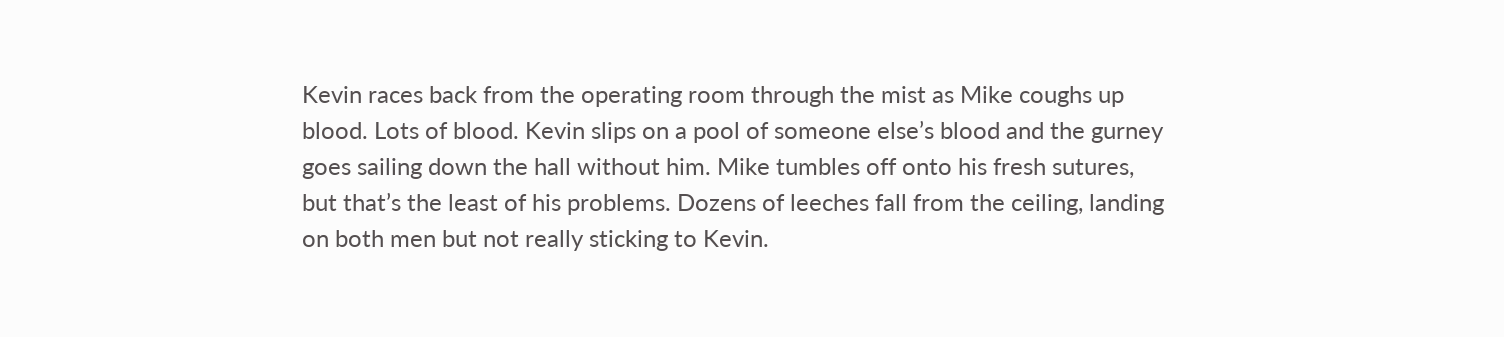Kevin races back from the operating room through the mist as Mike coughs up blood. Lots of blood. Kevin slips on a pool of someone else’s blood and the gurney goes sailing down the hall without him. Mike tumbles off onto his fresh sutures, but that’s the least of his problems. Dozens of leeches fall from the ceiling, landing on both men but not really sticking to Kevin.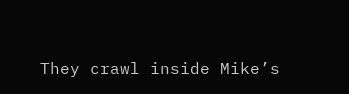They crawl inside Mike’s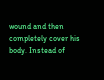wound and then completely cover his body. Instead of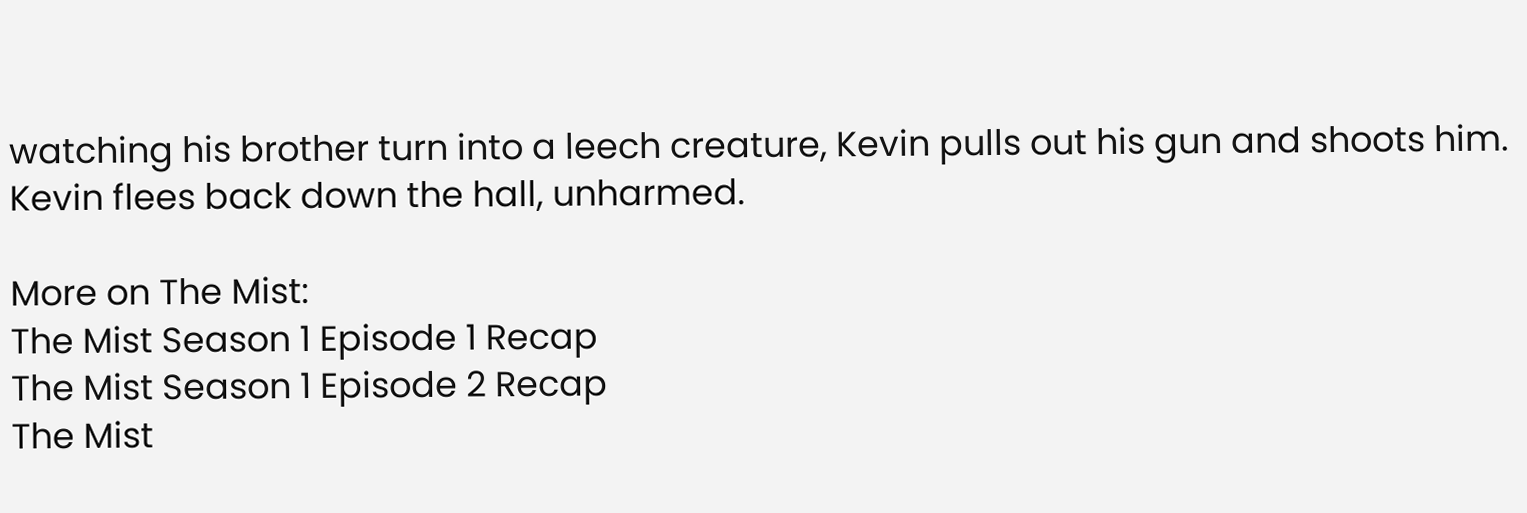watching his brother turn into a leech creature, Kevin pulls out his gun and shoots him. Kevin flees back down the hall, unharmed.

More on The Mist:
The Mist Season 1 Episode 1 Recap
The Mist Season 1 Episode 2 Recap
The Mist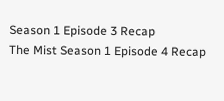Season 1 Episode 3 Recap
The Mist Season 1 Episode 4 Recap